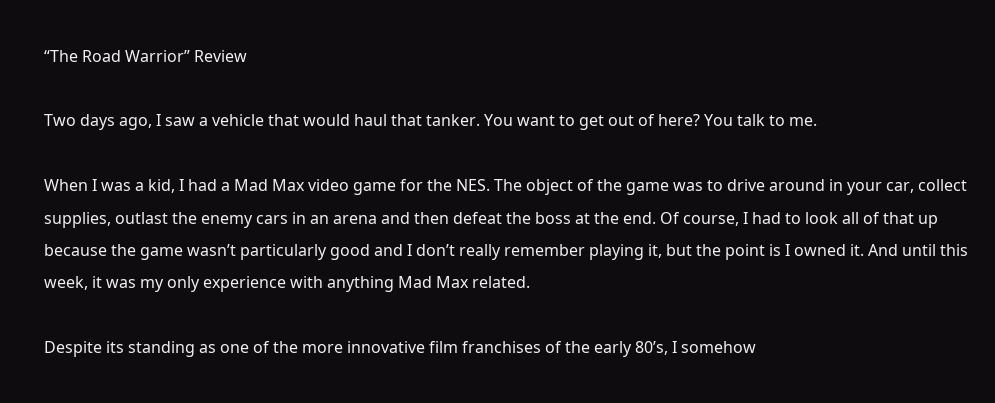“The Road Warrior” Review

Two days ago, I saw a vehicle that would haul that tanker. You want to get out of here? You talk to me.

When I was a kid, I had a Mad Max video game for the NES. The object of the game was to drive around in your car, collect supplies, outlast the enemy cars in an arena and then defeat the boss at the end. Of course, I had to look all of that up because the game wasn’t particularly good and I don’t really remember playing it, but the point is I owned it. And until this week, it was my only experience with anything Mad Max related.

Despite its standing as one of the more innovative film franchises of the early 80’s, I somehow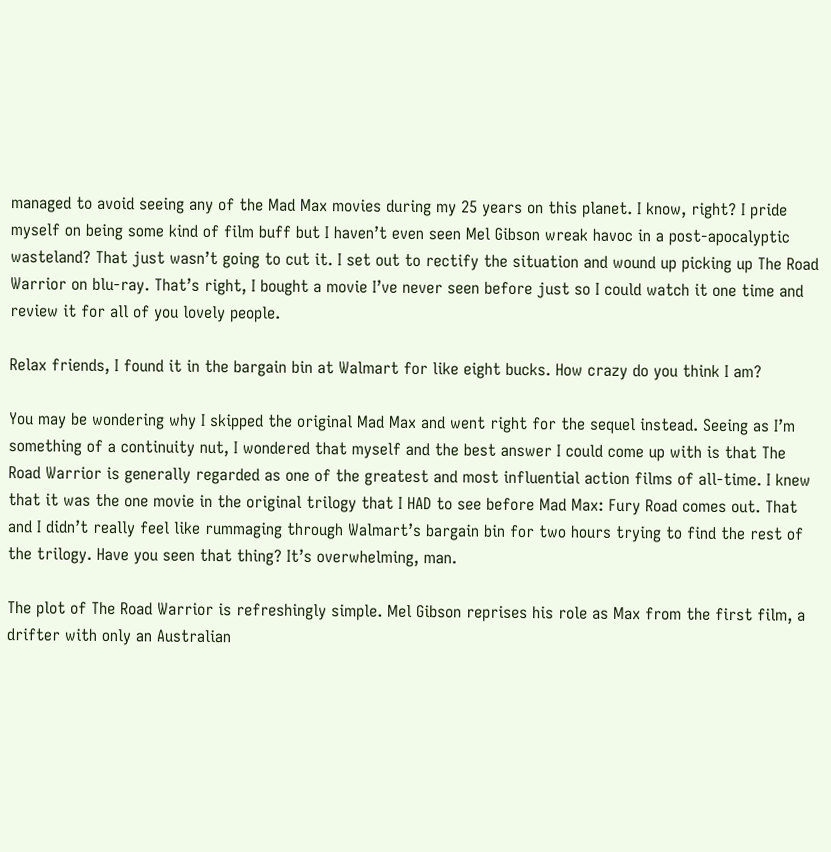managed to avoid seeing any of the Mad Max movies during my 25 years on this planet. I know, right? I pride myself on being some kind of film buff but I haven’t even seen Mel Gibson wreak havoc in a post-apocalyptic wasteland? That just wasn’t going to cut it. I set out to rectify the situation and wound up picking up The Road Warrior on blu-ray. That’s right, I bought a movie I’ve never seen before just so I could watch it one time and review it for all of you lovely people.

Relax friends, I found it in the bargain bin at Walmart for like eight bucks. How crazy do you think I am?

You may be wondering why I skipped the original Mad Max and went right for the sequel instead. Seeing as I’m something of a continuity nut, I wondered that myself and the best answer I could come up with is that The Road Warrior is generally regarded as one of the greatest and most influential action films of all-time. I knew that it was the one movie in the original trilogy that I HAD to see before Mad Max: Fury Road comes out. That and I didn’t really feel like rummaging through Walmart’s bargain bin for two hours trying to find the rest of the trilogy. Have you seen that thing? It’s overwhelming, man.

The plot of The Road Warrior is refreshingly simple. Mel Gibson reprises his role as Max from the first film, a drifter with only an Australian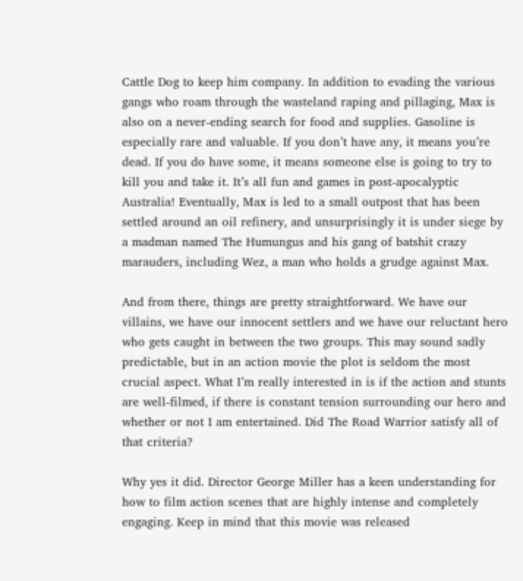Cattle Dog to keep him company. In addition to evading the various gangs who roam through the wasteland raping and pillaging, Max is also on a never-ending search for food and supplies. Gasoline is especially rare and valuable. If you don’t have any, it means you’re dead. If you do have some, it means someone else is going to try to kill you and take it. It’s all fun and games in post-apocalyptic Australia! Eventually, Max is led to a small outpost that has been settled around an oil refinery, and unsurprisingly it is under siege by a madman named The Humungus and his gang of batshit crazy marauders, including Wez, a man who holds a grudge against Max.

And from there, things are pretty straightforward. We have our villains, we have our innocent settlers and we have our reluctant hero who gets caught in between the two groups. This may sound sadly predictable, but in an action movie the plot is seldom the most crucial aspect. What I’m really interested in is if the action and stunts are well-filmed, if there is constant tension surrounding our hero and whether or not I am entertained. Did The Road Warrior satisfy all of that criteria?

Why yes it did. Director George Miller has a keen understanding for how to film action scenes that are highly intense and completely engaging. Keep in mind that this movie was released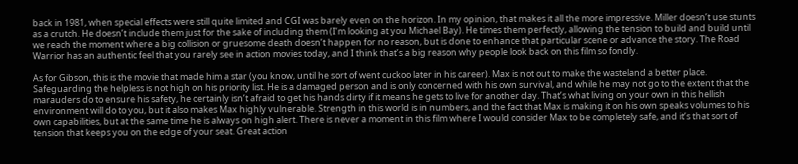back in 1981, when special effects were still quite limited and CGI was barely even on the horizon. In my opinion, that makes it all the more impressive. Miller doesn’t use stunts as a crutch. He doesn’t include them just for the sake of including them (I’m looking at you Michael Bay). He times them perfectly, allowing the tension to build and build until we reach the moment where a big collision or gruesome death doesn’t happen for no reason, but is done to enhance that particular scene or advance the story. The Road Warrior has an authentic feel that you rarely see in action movies today, and I think that’s a big reason why people look back on this film so fondly.

As for Gibson, this is the movie that made him a star (you know, until he sort of went cuckoo later in his career). Max is not out to make the wasteland a better place. Safeguarding the helpless is not high on his priority list. He is a damaged person and is only concerned with his own survival, and while he may not go to the extent that the marauders do to ensure his safety, he certainly isn’t afraid to get his hands dirty if it means he gets to live for another day. That’s what living on your own in this hellish environment will do to you, but it also makes Max highly vulnerable. Strength in this world is in numbers, and the fact that Max is making it on his own speaks volumes to his own capabilities, but at the same time he is always on high alert. There is never a moment in this film where I would consider Max to be completely safe, and it’s that sort of tension that keeps you on the edge of your seat. Great action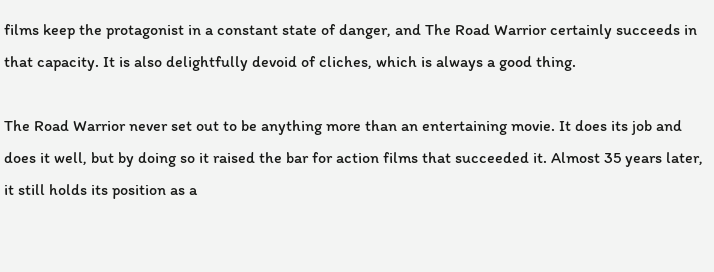films keep the protagonist in a constant state of danger, and The Road Warrior certainly succeeds in that capacity. It is also delightfully devoid of cliches, which is always a good thing.

The Road Warrior never set out to be anything more than an entertaining movie. It does its job and does it well, but by doing so it raised the bar for action films that succeeded it. Almost 35 years later, it still holds its position as a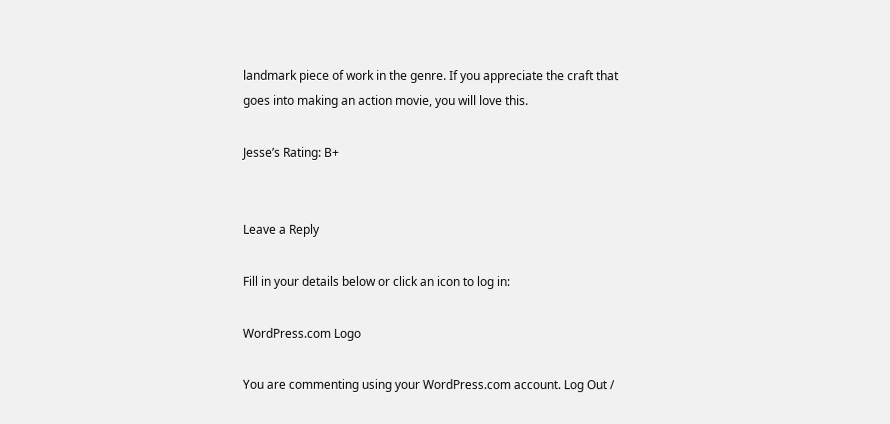landmark piece of work in the genre. If you appreciate the craft that goes into making an action movie, you will love this.

Jesse’s Rating: B+


Leave a Reply

Fill in your details below or click an icon to log in:

WordPress.com Logo

You are commenting using your WordPress.com account. Log Out /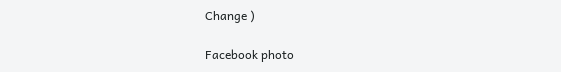Change )

Facebook photo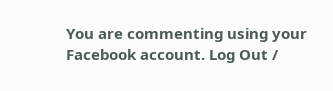You are commenting using your Facebook account. Log Out /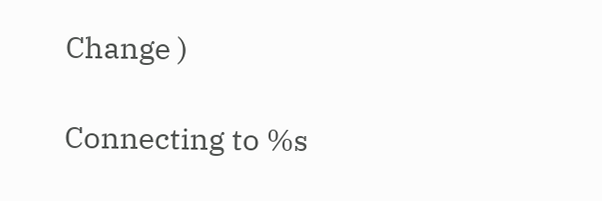Change )

Connecting to %s